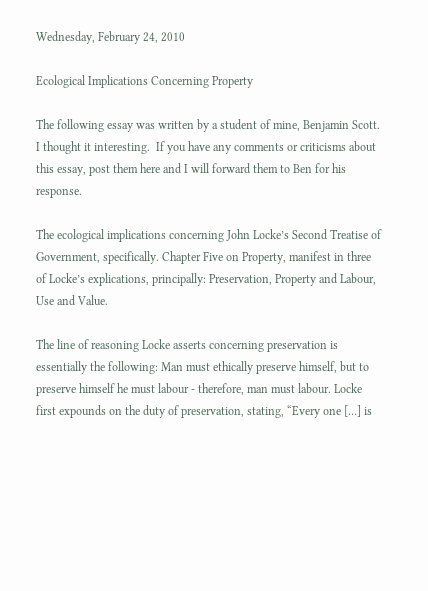Wednesday, February 24, 2010

Ecological Implications Concerning Property

The following essay was written by a student of mine, Benjamin Scott. I thought it interesting.  If you have any comments or criticisms about this essay, post them here and I will forward them to Ben for his response.

The ecological implications concerning John Locke’s Second Treatise of Government, specifically. Chapter Five on Property, manifest in three of Locke’s explications, principally: Preservation, Property and Labour, Use and Value.

The line of reasoning Locke asserts concerning preservation is essentially the following: Man must ethically preserve himself, but to preserve himself he must labour - therefore, man must labour. Locke first expounds on the duty of preservation, stating, “Every one […] is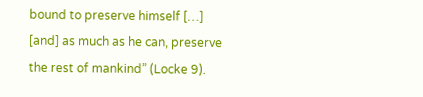bound to preserve himself […] [and] as much as he can, preserve the rest of mankind” (Locke 9).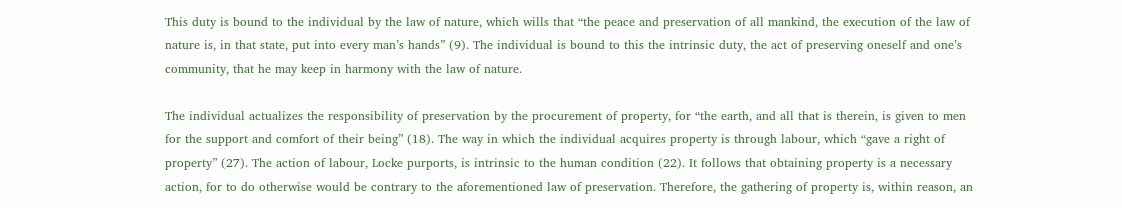This duty is bound to the individual by the law of nature, which wills that “the peace and preservation of all mankind, the execution of the law of nature is, in that state, put into every man’s hands” (9). The individual is bound to this the intrinsic duty, the act of preserving oneself and one’s community, that he may keep in harmony with the law of nature.

The individual actualizes the responsibility of preservation by the procurement of property, for “the earth, and all that is therein, is given to men for the support and comfort of their being” (18). The way in which the individual acquires property is through labour, which “gave a right of property” (27). The action of labour, Locke purports, is intrinsic to the human condition (22). It follows that obtaining property is a necessary action, for to do otherwise would be contrary to the aforementioned law of preservation. Therefore, the gathering of property is, within reason, an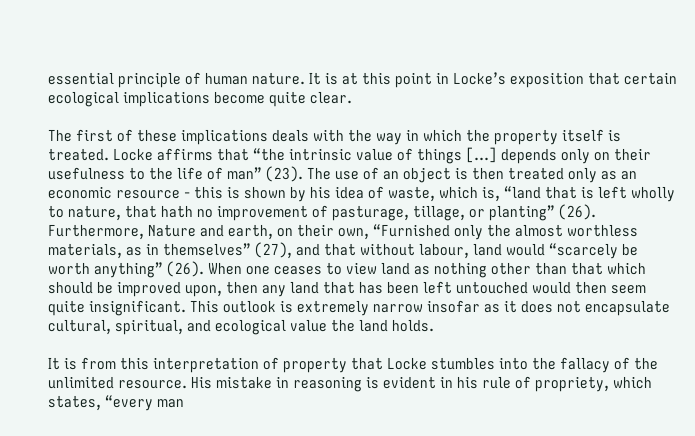essential principle of human nature. It is at this point in Locke’s exposition that certain ecological implications become quite clear.

The first of these implications deals with the way in which the property itself is treated. Locke affirms that “the intrinsic value of things […] depends only on their usefulness to the life of man” (23). The use of an object is then treated only as an economic resource - this is shown by his idea of waste, which is, “land that is left wholly to nature, that hath no improvement of pasturage, tillage, or planting” (26). Furthermore, Nature and earth, on their own, “Furnished only the almost worthless materials, as in themselves” (27), and that without labour, land would “scarcely be worth anything” (26). When one ceases to view land as nothing other than that which should be improved upon, then any land that has been left untouched would then seem quite insignificant. This outlook is extremely narrow insofar as it does not encapsulate cultural, spiritual, and ecological value the land holds.

It is from this interpretation of property that Locke stumbles into the fallacy of the unlimited resource. His mistake in reasoning is evident in his rule of propriety, which states, “every man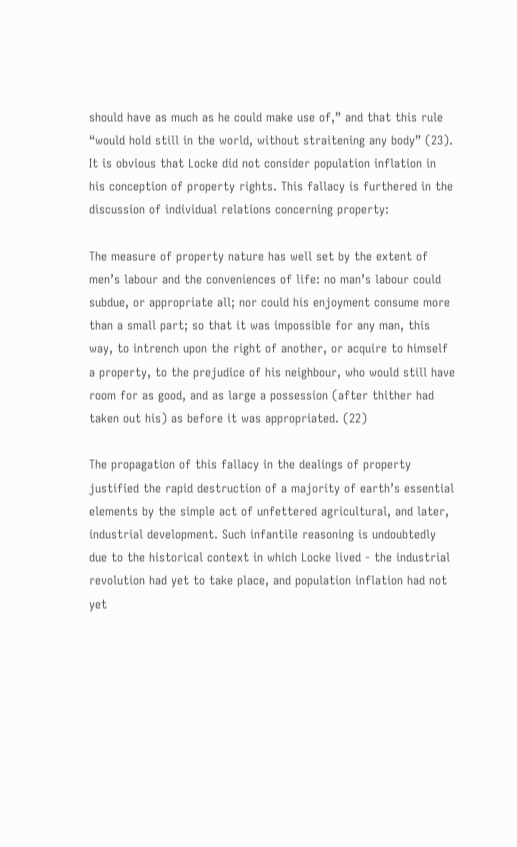should have as much as he could make use of,” and that this rule “would hold still in the world, without straitening any body” (23). It is obvious that Locke did not consider population inflation in his conception of property rights. This fallacy is furthered in the discussion of individual relations concerning property:

The measure of property nature has well set by the extent of men’s labour and the conveniences of life: no man’s labour could subdue, or appropriate all; nor could his enjoyment consume more than a small part; so that it was impossible for any man, this way, to intrench upon the right of another, or acquire to himself a property, to the prejudice of his neighbour, who would still have room for as good, and as large a possession (after thither had taken out his) as before it was appropriated. (22)

The propagation of this fallacy in the dealings of property justified the rapid destruction of a majority of earth’s essential elements by the simple act of unfettered agricultural, and later, industrial development. Such infantile reasoning is undoubtedly due to the historical context in which Locke lived - the industrial revolution had yet to take place, and population inflation had not yet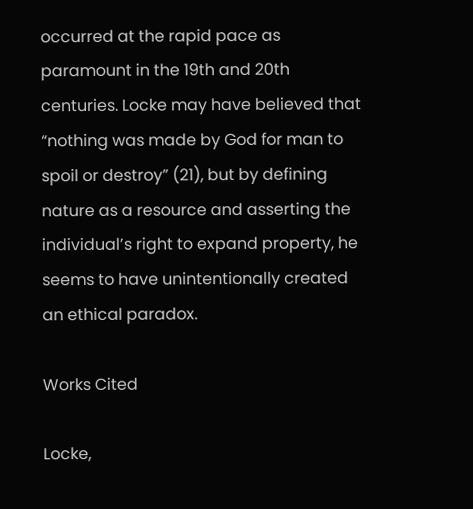occurred at the rapid pace as paramount in the 19th and 20th centuries. Locke may have believed that “nothing was made by God for man to spoil or destroy” (21), but by defining nature as a resource and asserting the individual’s right to expand property, he seems to have unintentionally created an ethical paradox.

Works Cited

Locke,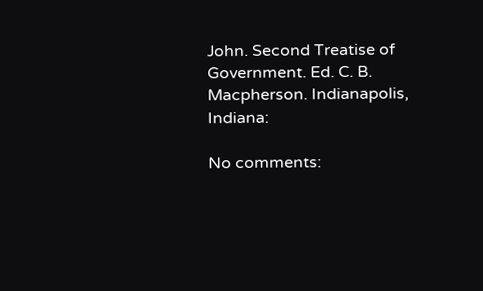John. Second Treatise of Government. Ed. C. B. Macpherson. Indianapolis, Indiana:

No comments: